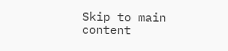Skip to main content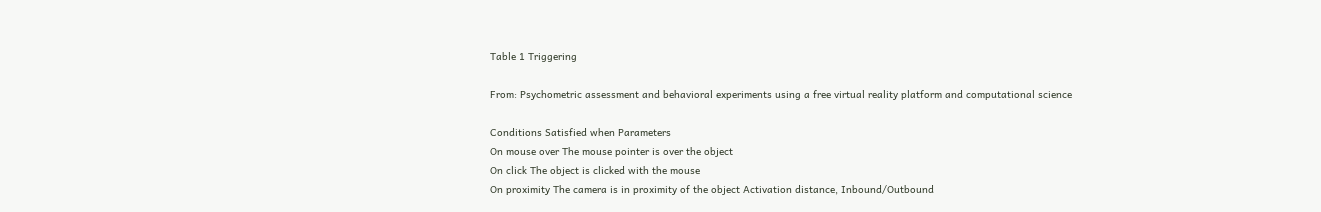Table 1 Triggering

From: Psychometric assessment and behavioral experiments using a free virtual reality platform and computational science

Conditions Satisfied when Parameters
On mouse over The mouse pointer is over the object
On click The object is clicked with the mouse
On proximity The camera is in proximity of the object Activation distance, Inbound/Outbound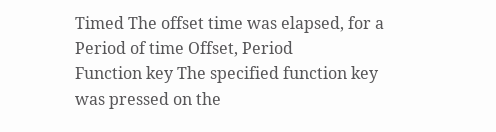Timed The offset time was elapsed, for a Period of time Offset, Period
Function key The specified function key was pressed on the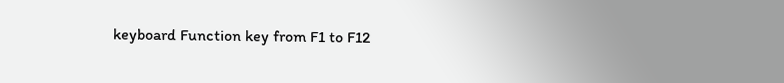keyboard Function key from F1 to F12